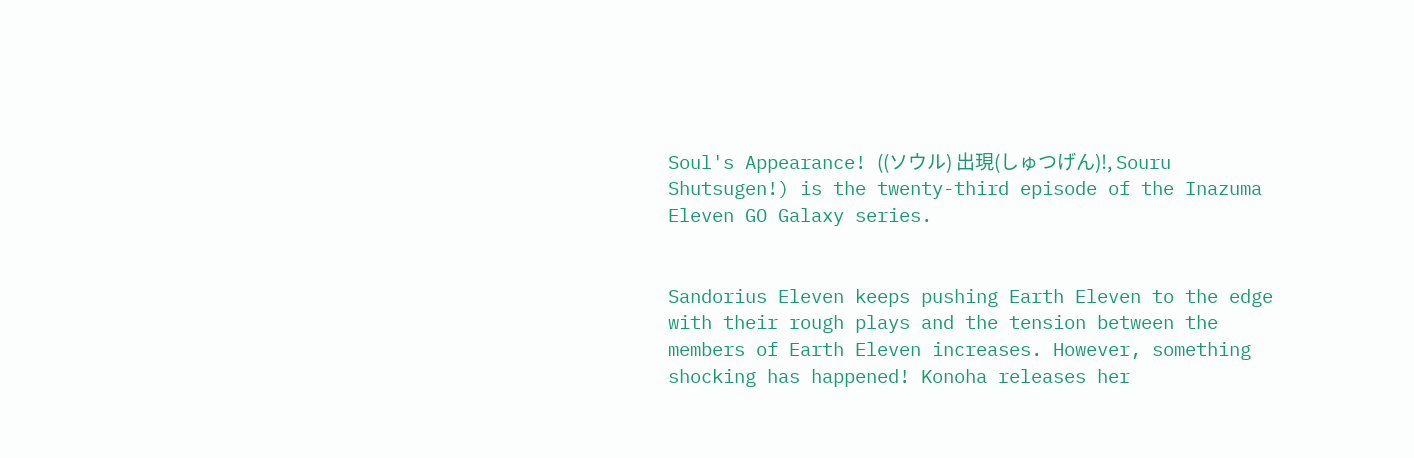Soul's Appearance! ((ソウル) 出現(しゅつげん)!, Souru Shutsugen!) is the twenty-third episode of the Inazuma Eleven GO Galaxy series.


Sandorius Eleven keeps pushing Earth Eleven to the edge with their rough plays and the tension between the members of Earth Eleven increases. However, something shocking has happened! Konoha releases her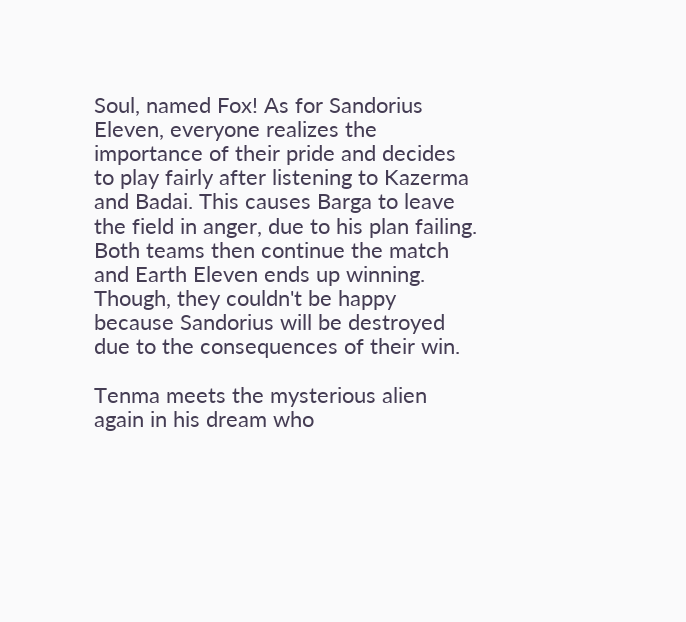Soul, named Fox! As for Sandorius Eleven, everyone realizes the importance of their pride and decides to play fairly after listening to Kazerma and Badai. This causes Barga to leave the field in anger, due to his plan failing. Both teams then continue the match and Earth Eleven ends up winning. Though, they couldn't be happy because Sandorius will be destroyed due to the consequences of their win.

Tenma meets the mysterious alien again in his dream who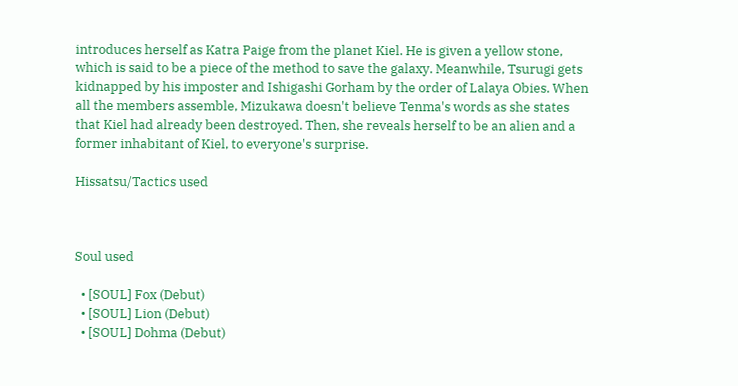introduces herself as Katra Paige from the planet Kiel. He is given a yellow stone, which is said to be a piece of the method to save the galaxy. Meanwhile, Tsurugi gets kidnapped by his imposter and Ishigashi Gorham by the order of Lalaya Obies. When all the members assemble, Mizukawa doesn't believe Tenma's words as she states that Kiel had already been destroyed. Then, she reveals herself to be an alien and a former inhabitant of Kiel, to everyone's surprise.

Hissatsu/Tactics used



Soul used

  • [SOUL] Fox (Debut)
  • [SOUL] Lion (Debut)
  • [SOUL] Dohma (Debut)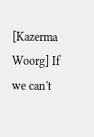[Kazerma Woorg] If we can't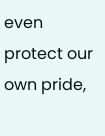even protect our own pride,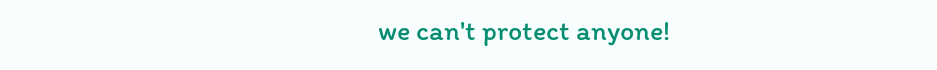we can't protect anyone!